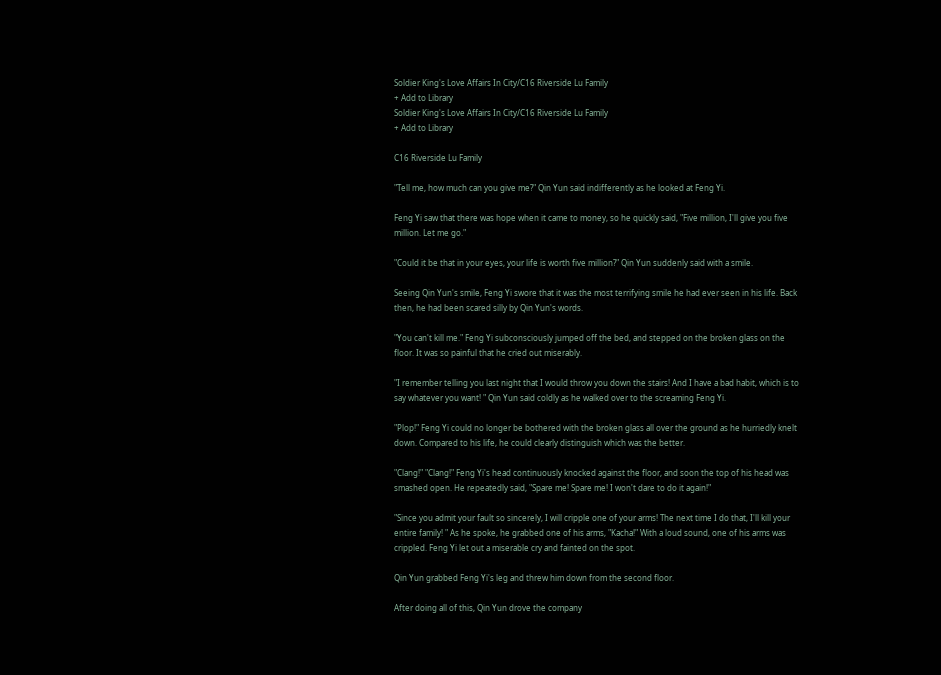Soldier King's Love Affairs In City/C16 Riverside Lu Family
+ Add to Library
Soldier King's Love Affairs In City/C16 Riverside Lu Family
+ Add to Library

C16 Riverside Lu Family

"Tell me, how much can you give me?" Qin Yun said indifferently as he looked at Feng Yi.

Feng Yi saw that there was hope when it came to money, so he quickly said, "Five million, I'll give you five million. Let me go."

"Could it be that in your eyes, your life is worth five million?" Qin Yun suddenly said with a smile.

Seeing Qin Yun's smile, Feng Yi swore that it was the most terrifying smile he had ever seen in his life. Back then, he had been scared silly by Qin Yun's words.

"You can't kill me." Feng Yi subconsciously jumped off the bed, and stepped on the broken glass on the floor. It was so painful that he cried out miserably.

"I remember telling you last night that I would throw you down the stairs! And I have a bad habit, which is to say whatever you want! " Qin Yun said coldly as he walked over to the screaming Feng Yi.

"Plop!" Feng Yi could no longer be bothered with the broken glass all over the ground as he hurriedly knelt down. Compared to his life, he could clearly distinguish which was the better.

"Clang!" "Clang!" Feng Yi's head continuously knocked against the floor, and soon the top of his head was smashed open. He repeatedly said, "Spare me! Spare me! I won't dare to do it again!"

"Since you admit your fault so sincerely, I will cripple one of your arms! The next time I do that, I'll kill your entire family! " As he spoke, he grabbed one of his arms, "Kacha!" With a loud sound, one of his arms was crippled. Feng Yi let out a miserable cry and fainted on the spot.

Qin Yun grabbed Feng Yi's leg and threw him down from the second floor.

After doing all of this, Qin Yun drove the company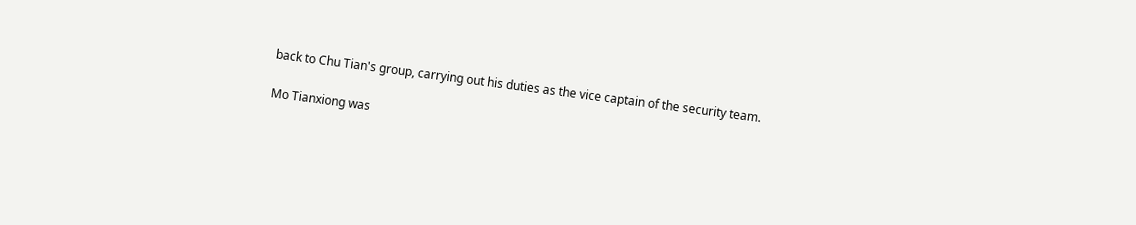back to Chu Tian's group, carrying out his duties as the vice captain of the security team.

Mo Tianxiong was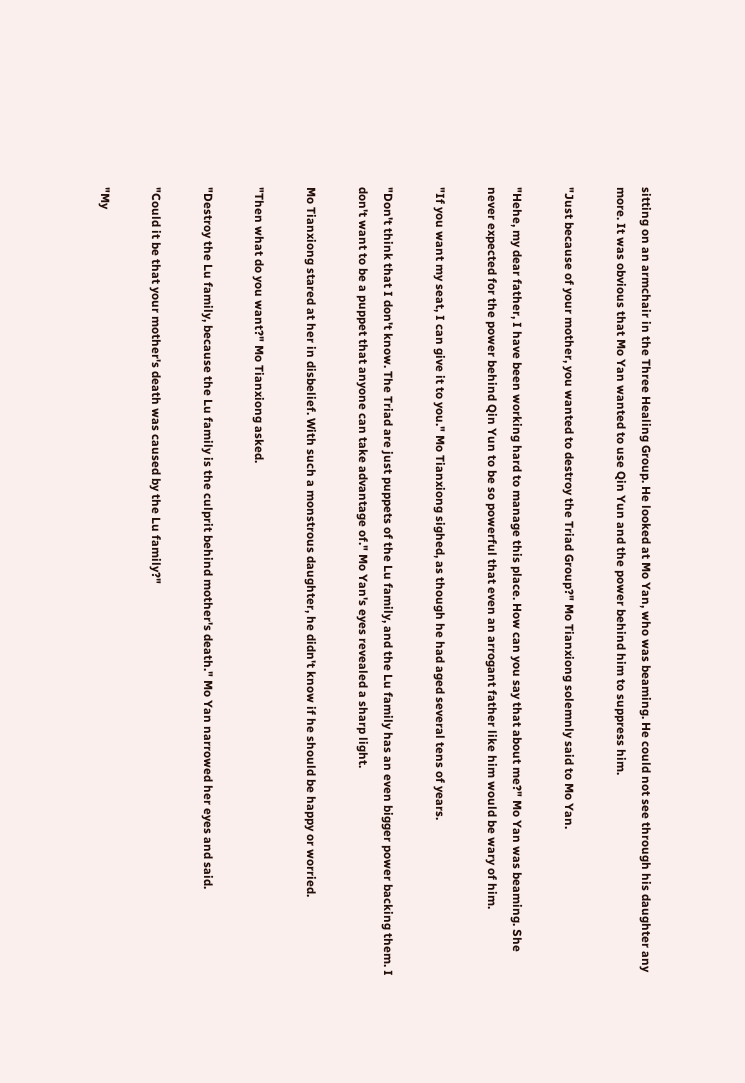sitting on an armchair in the Three Healing Group. He looked at Mo Yan, who was beaming. He could not see through his daughter any more. It was obvious that Mo Yan wanted to use Qin Yun and the power behind him to suppress him.

"Just because of your mother, you wanted to destroy the Triad Group?" Mo Tianxiong solemnly said to Mo Yan.

"Hehe, my dear father, I have been working hard to manage this place. How can you say that about me?" Mo Yan was beaming. She never expected for the power behind Qin Yun to be so powerful that even an arrogant father like him would be wary of him.

"If you want my seat, I can give it to you." Mo Tianxiong sighed, as though he had aged several tens of years.

"Don't think that I don't know. The Triad are just puppets of the Lu family, and the Lu family has an even bigger power backing them. I don't want to be a puppet that anyone can take advantage of." Mo Yan's eyes revealed a sharp light.

Mo Tianxiong stared at her in disbelief. With such a monstrous daughter, he didn't know if he should be happy or worried.

"Then what do you want?" Mo Tianxiong asked.

"Destroy the Lu family, because the Lu family is the culprit behind mother's death." Mo Yan narrowed her eyes and said.

"Could it be that your mother's death was caused by the Lu family?"

"My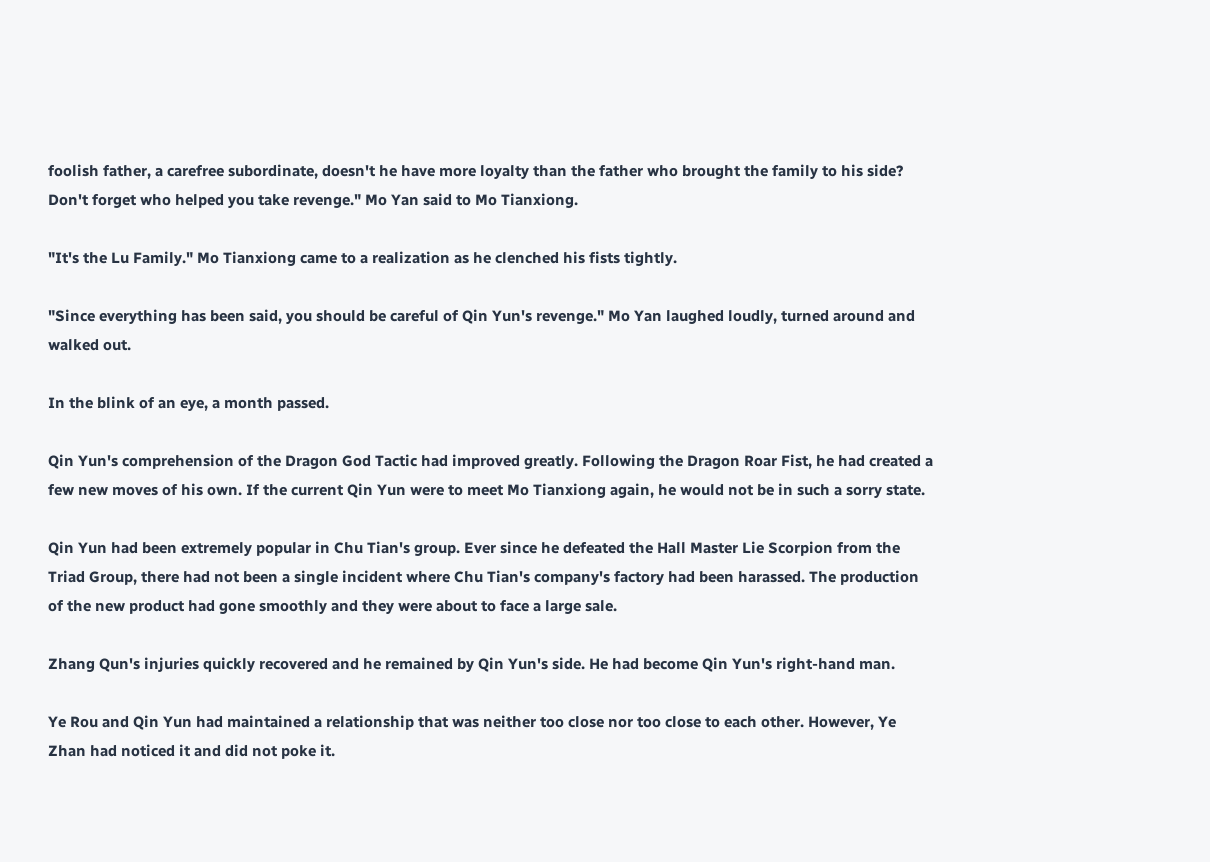foolish father, a carefree subordinate, doesn't he have more loyalty than the father who brought the family to his side? Don't forget who helped you take revenge." Mo Yan said to Mo Tianxiong.

"It's the Lu Family." Mo Tianxiong came to a realization as he clenched his fists tightly.

"Since everything has been said, you should be careful of Qin Yun's revenge." Mo Yan laughed loudly, turned around and walked out.

In the blink of an eye, a month passed.

Qin Yun's comprehension of the Dragon God Tactic had improved greatly. Following the Dragon Roar Fist, he had created a few new moves of his own. If the current Qin Yun were to meet Mo Tianxiong again, he would not be in such a sorry state.

Qin Yun had been extremely popular in Chu Tian's group. Ever since he defeated the Hall Master Lie Scorpion from the Triad Group, there had not been a single incident where Chu Tian's company's factory had been harassed. The production of the new product had gone smoothly and they were about to face a large sale.

Zhang Qun's injuries quickly recovered and he remained by Qin Yun's side. He had become Qin Yun's right-hand man.

Ye Rou and Qin Yun had maintained a relationship that was neither too close nor too close to each other. However, Ye Zhan had noticed it and did not poke it.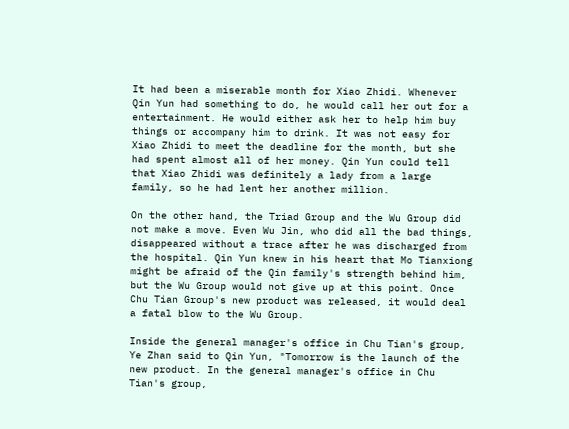It had been a miserable month for Xiao Zhidi. Whenever Qin Yun had something to do, he would call her out for a entertainment. He would either ask her to help him buy things or accompany him to drink. It was not easy for Xiao Zhidi to meet the deadline for the month, but she had spent almost all of her money. Qin Yun could tell that Xiao Zhidi was definitely a lady from a large family, so he had lent her another million.

On the other hand, the Triad Group and the Wu Group did not make a move. Even Wu Jin, who did all the bad things, disappeared without a trace after he was discharged from the hospital. Qin Yun knew in his heart that Mo Tianxiong might be afraid of the Qin family's strength behind him, but the Wu Group would not give up at this point. Once Chu Tian Group's new product was released, it would deal a fatal blow to the Wu Group.

Inside the general manager's office in Chu Tian's group, Ye Zhan said to Qin Yun, "Tomorrow is the launch of the new product. In the general manager's office in Chu Tian's group,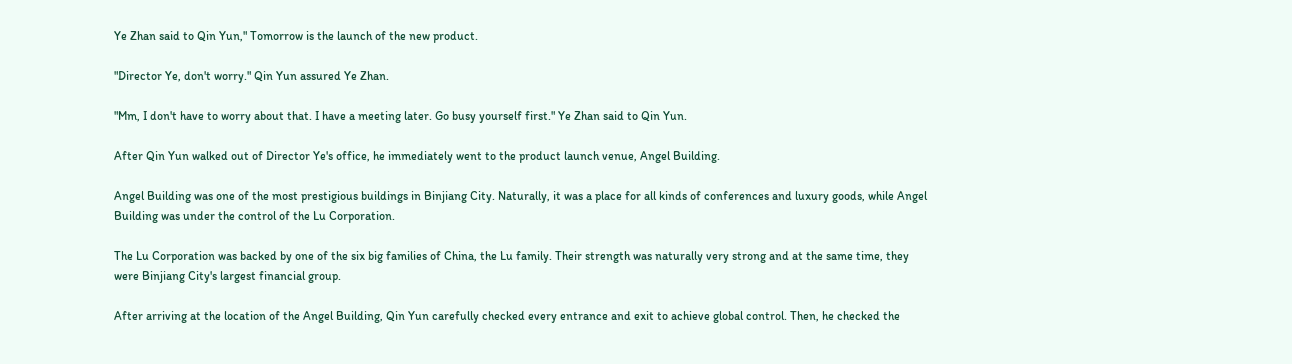Ye Zhan said to Qin Yun," Tomorrow is the launch of the new product.

"Director Ye, don't worry." Qin Yun assured Ye Zhan.

"Mm, I don't have to worry about that. I have a meeting later. Go busy yourself first." Ye Zhan said to Qin Yun.

After Qin Yun walked out of Director Ye's office, he immediately went to the product launch venue, Angel Building.

Angel Building was one of the most prestigious buildings in Binjiang City. Naturally, it was a place for all kinds of conferences and luxury goods, while Angel Building was under the control of the Lu Corporation.

The Lu Corporation was backed by one of the six big families of China, the Lu family. Their strength was naturally very strong and at the same time, they were Binjiang City's largest financial group.

After arriving at the location of the Angel Building, Qin Yun carefully checked every entrance and exit to achieve global control. Then, he checked the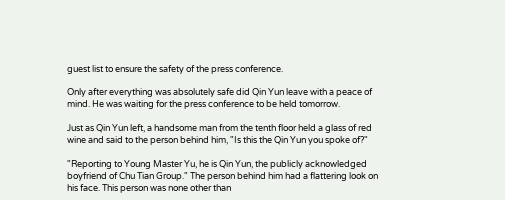guest list to ensure the safety of the press conference.

Only after everything was absolutely safe did Qin Yun leave with a peace of mind. He was waiting for the press conference to be held tomorrow.

Just as Qin Yun left, a handsome man from the tenth floor held a glass of red wine and said to the person behind him, "Is this the Qin Yun you spoke of?"

"Reporting to Young Master Yu, he is Qin Yun, the publicly acknowledged boyfriend of Chu Tian Group." The person behind him had a flattering look on his face. This person was none other than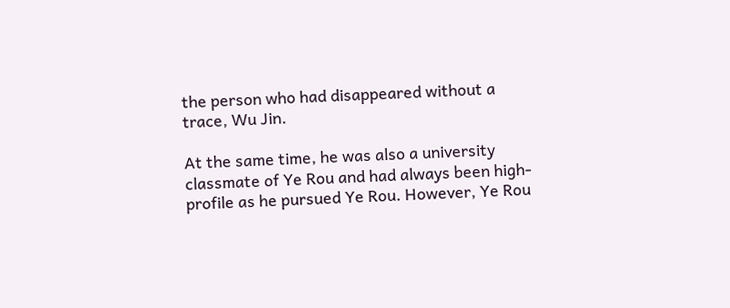the person who had disappeared without a trace, Wu Jin.

At the same time, he was also a university classmate of Ye Rou and had always been high-profile as he pursued Ye Rou. However, Ye Rou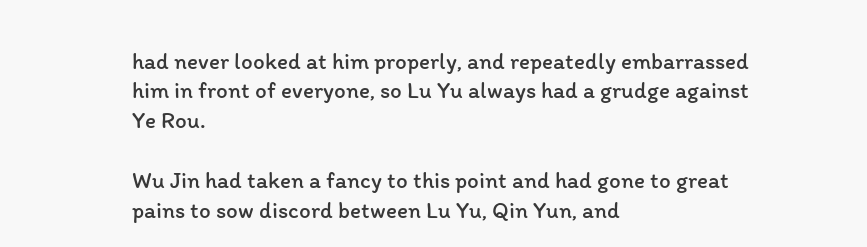had never looked at him properly, and repeatedly embarrassed him in front of everyone, so Lu Yu always had a grudge against Ye Rou.

Wu Jin had taken a fancy to this point and had gone to great pains to sow discord between Lu Yu, Qin Yun, and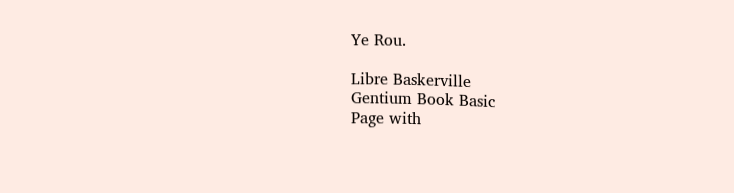Ye Rou.

Libre Baskerville
Gentium Book Basic
Page with